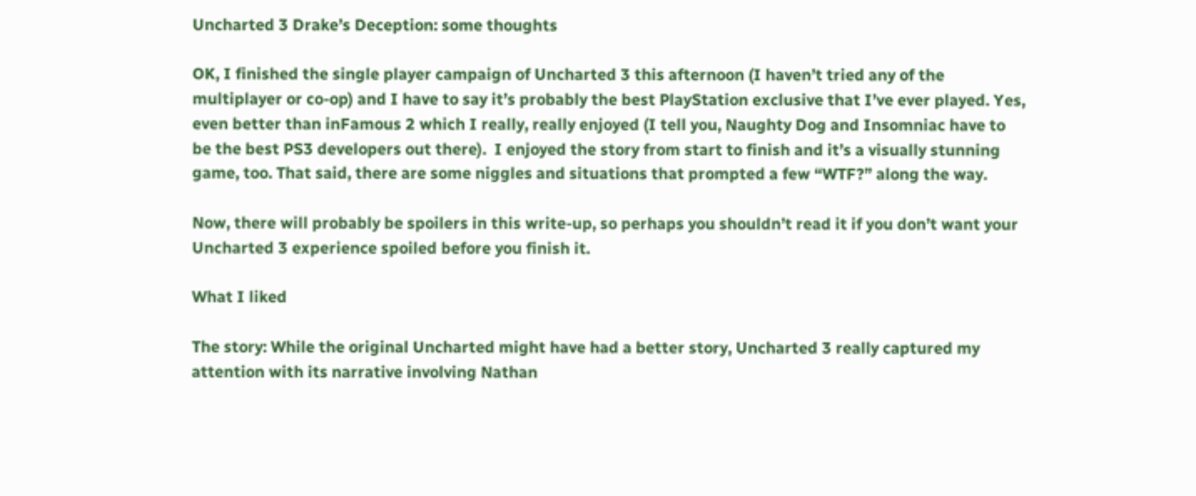Uncharted 3 Drake’s Deception: some thoughts

OK, I finished the single player campaign of Uncharted 3 this afternoon (I haven’t tried any of the multiplayer or co-op) and I have to say it’s probably the best PlayStation exclusive that I’ve ever played. Yes, even better than inFamous 2 which I really, really enjoyed (I tell you, Naughty Dog and Insomniac have to be the best PS3 developers out there).  I enjoyed the story from start to finish and it’s a visually stunning game, too. That said, there are some niggles and situations that prompted a few “WTF?” along the way.

Now, there will probably be spoilers in this write-up, so perhaps you shouldn’t read it if you don’t want your Uncharted 3 experience spoiled before you finish it.

What I liked

The story: While the original Uncharted might have had a better story, Uncharted 3 really captured my attention with its narrative involving Nathan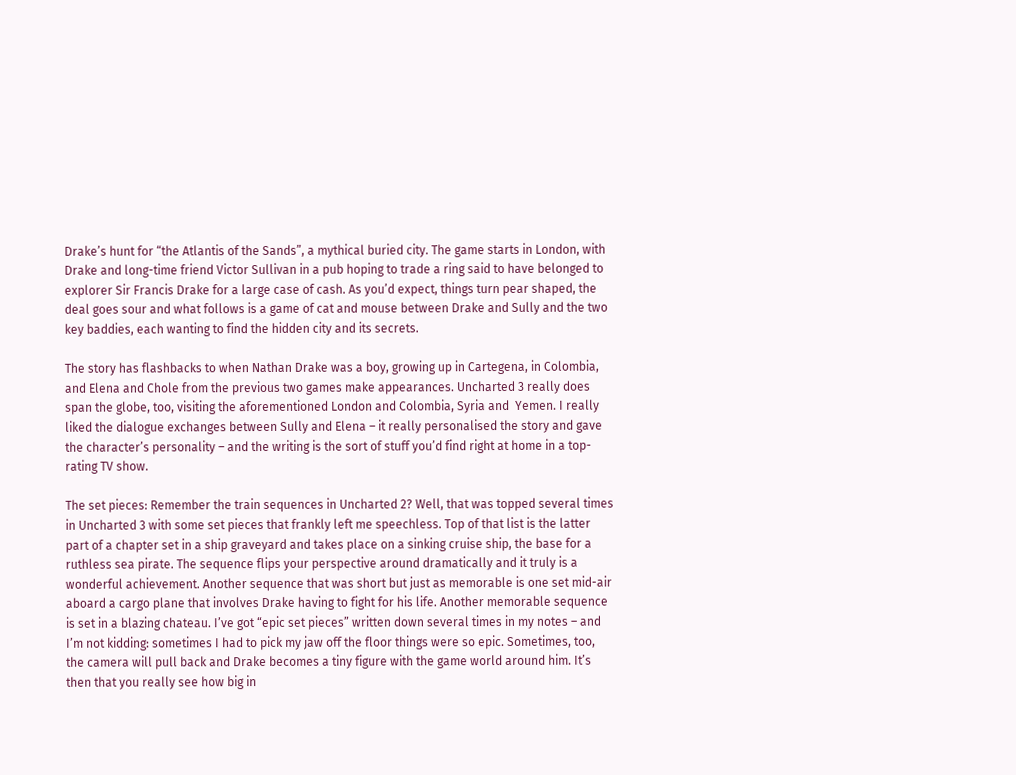Drake’s hunt for “the Atlantis of the Sands”, a mythical buried city. The game starts in London, with Drake and long-time friend Victor Sullivan in a pub hoping to trade a ring said to have belonged to explorer Sir Francis Drake for a large case of cash. As you’d expect, things turn pear shaped, the deal goes sour and what follows is a game of cat and mouse between Drake and Sully and the two key baddies, each wanting to find the hidden city and its secrets.

The story has flashbacks to when Nathan Drake was a boy, growing up in Cartegena, in Colombia, and Elena and Chole from the previous two games make appearances. Uncharted 3 really does span the globe, too, visiting the aforementioned London and Colombia, Syria and  Yemen. I really liked the dialogue exchanges between Sully and Elena – it really personalised the story and gave the character’s personality – and the writing is the sort of stuff you’d find right at home in a top-rating TV show.

The set pieces: Remember the train sequences in Uncharted 2? Well, that was topped several times  in Uncharted 3 with some set pieces that frankly left me speechless. Top of that list is the latter part of a chapter set in a ship graveyard and takes place on a sinking cruise ship, the base for a ruthless sea pirate. The sequence flips your perspective around dramatically and it truly is a wonderful achievement. Another sequence that was short but just as memorable is one set mid-air aboard a cargo plane that involves Drake having to fight for his life. Another memorable sequence is set in a blazing chateau. I’ve got “epic set pieces” written down several times in my notes – and I’m not kidding: sometimes I had to pick my jaw off the floor things were so epic. Sometimes, too,  the camera will pull back and Drake becomes a tiny figure with the game world around him. It’s then that you really see how big in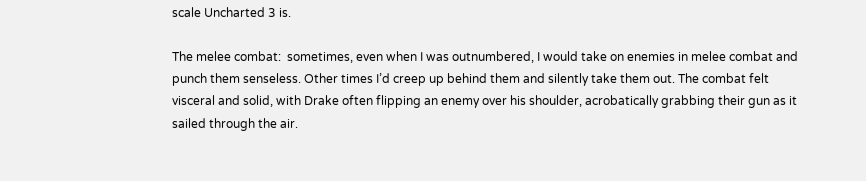scale Uncharted 3 is.

The melee combat:  sometimes, even when I was outnumbered, I would take on enemies in melee combat and punch them senseless. Other times I’d creep up behind them and silently take them out. The combat felt visceral and solid, with Drake often flipping an enemy over his shoulder, acrobatically grabbing their gun as it sailed through the air.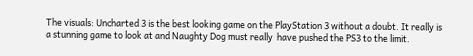The visuals: Uncharted 3 is the best looking game on the PlayStation 3 without a doubt. It really is a stunning game to look at and Naughty Dog must really  have pushed the PS3 to the limit.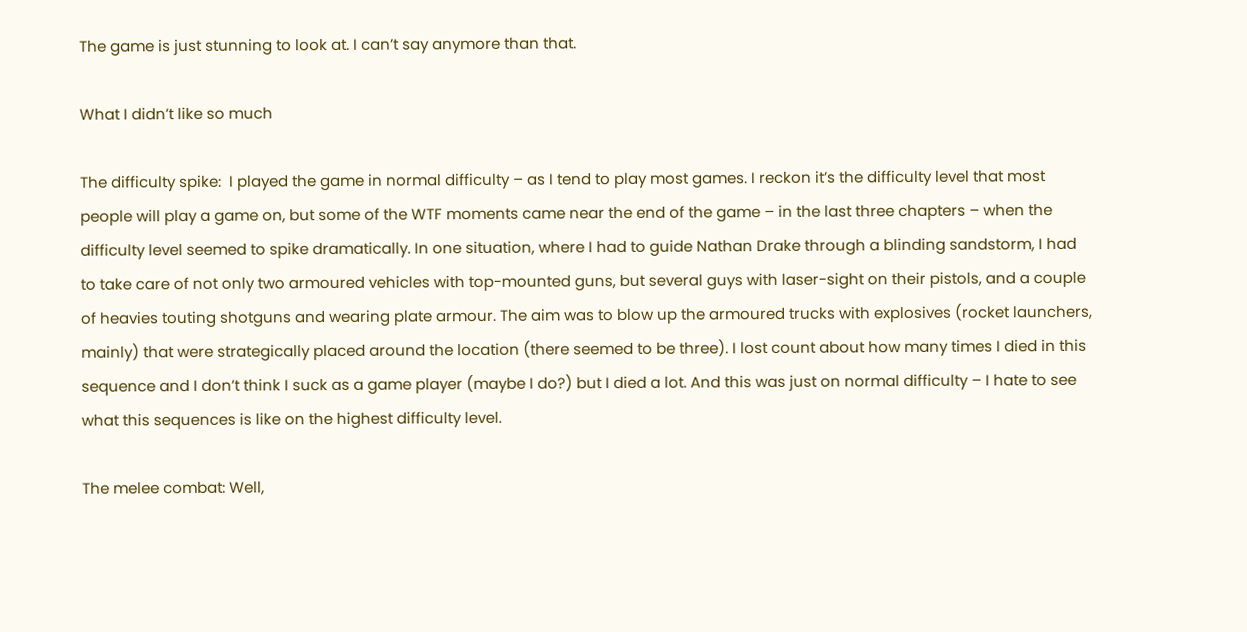The game is just stunning to look at. I can’t say anymore than that.

What I didn’t like so much

The difficulty spike:  I played the game in normal difficulty – as I tend to play most games. I reckon it’s the difficulty level that most people will play a game on, but some of the WTF moments came near the end of the game – in the last three chapters – when the difficulty level seemed to spike dramatically. In one situation, where I had to guide Nathan Drake through a blinding sandstorm, I had to take care of not only two armoured vehicles with top-mounted guns, but several guys with laser-sight on their pistols, and a couple of heavies touting shotguns and wearing plate armour. The aim was to blow up the armoured trucks with explosives (rocket launchers, mainly) that were strategically placed around the location (there seemed to be three). I lost count about how many times I died in this sequence and I don’t think I suck as a game player (maybe I do?) but I died a lot. And this was just on normal difficulty – I hate to see what this sequences is like on the highest difficulty level.

The melee combat: Well,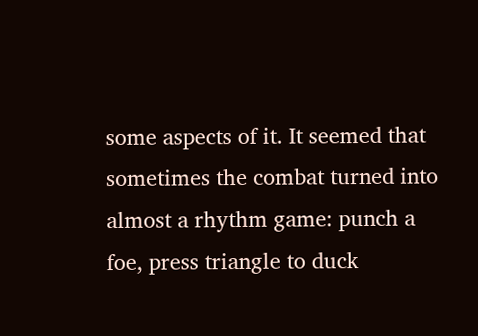some aspects of it. It seemed that sometimes the combat turned into almost a rhythm game: punch a foe, press triangle to duck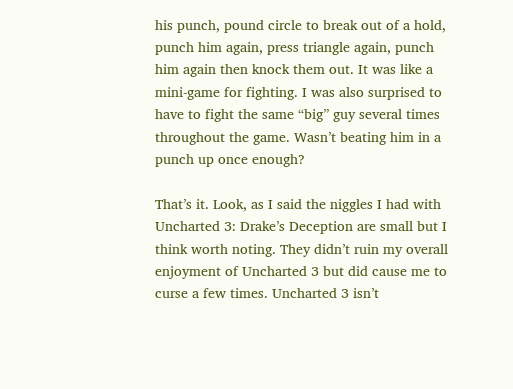his punch, pound circle to break out of a hold, punch him again, press triangle again, punch him again then knock them out. It was like a mini-game for fighting. I was also surprised to have to fight the same “big” guy several times throughout the game. Wasn’t beating him in a punch up once enough?

That’s it. Look, as I said the niggles I had with Uncharted 3: Drake’s Deception are small but I think worth noting. They didn’t ruin my overall enjoyment of Uncharted 3 but did cause me to curse a few times. Uncharted 3 isn’t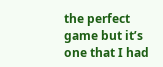the perfect game but it’s one that I had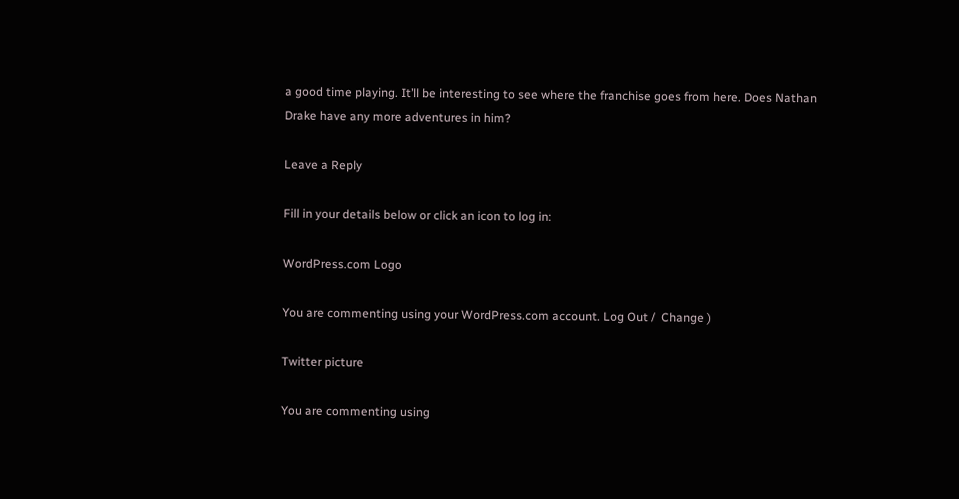a good time playing. It’ll be interesting to see where the franchise goes from here. Does Nathan Drake have any more adventures in him?

Leave a Reply

Fill in your details below or click an icon to log in:

WordPress.com Logo

You are commenting using your WordPress.com account. Log Out /  Change )

Twitter picture

You are commenting using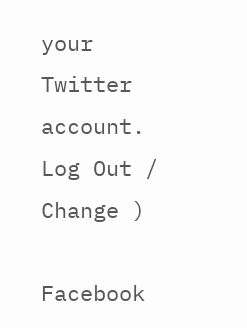your Twitter account. Log Out /  Change )

Facebook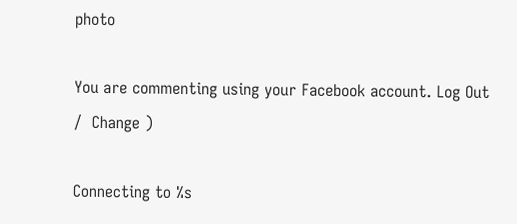photo

You are commenting using your Facebook account. Log Out /  Change )

Connecting to %s